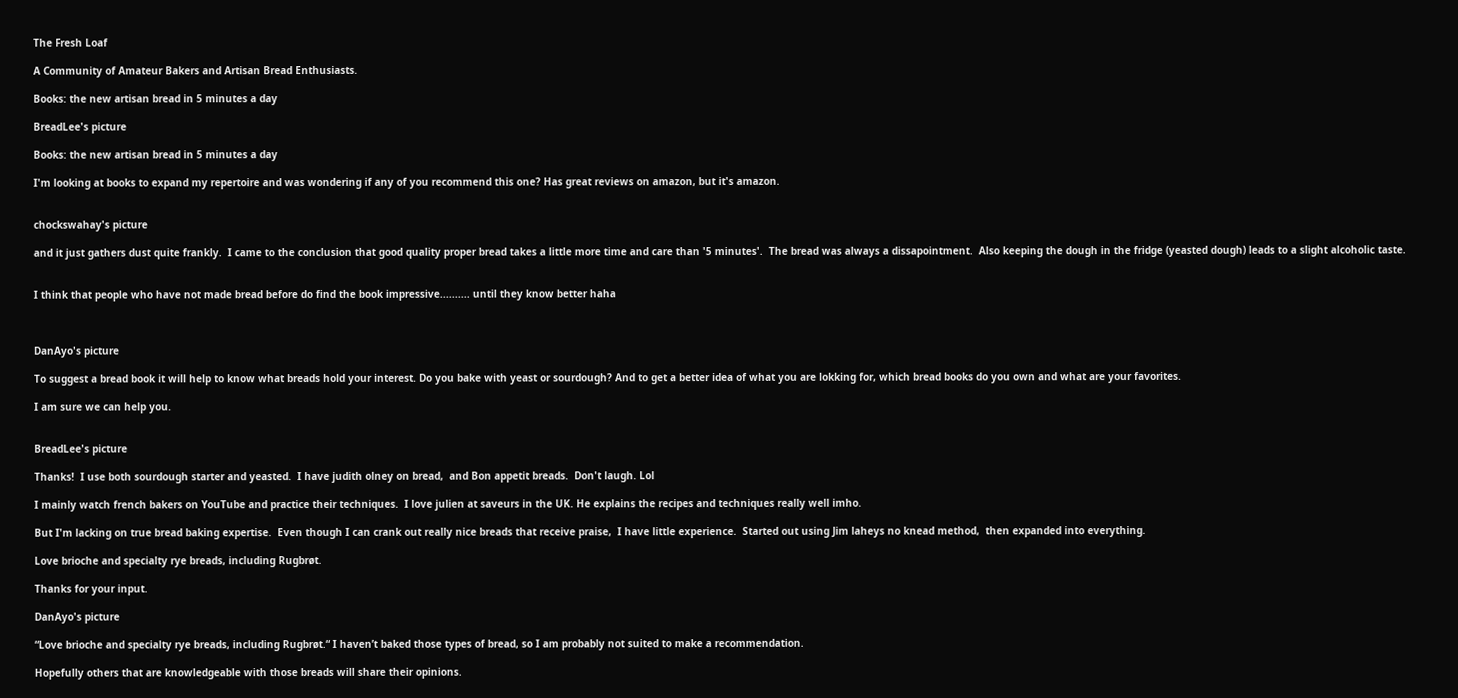The Fresh Loaf

A Community of Amateur Bakers and Artisan Bread Enthusiasts.

Books: the new artisan bread in 5 minutes a day

BreadLee's picture

Books: the new artisan bread in 5 minutes a day

I'm looking at books to expand my repertoire and was wondering if any of you recommend this one? Has great reviews on amazon, but it's amazon.


chockswahay's picture

and it just gathers dust quite frankly.  I came to the conclusion that good quality proper bread takes a little more time and care than '5 minutes'.  The bread was always a dissapointment.  Also keeping the dough in the fridge (yeasted dough) leads to a slight alcoholic taste.


I think that people who have not made bread before do find the book impressive.......... until they know better haha



DanAyo's picture

To suggest a bread book it will help to know what breads hold your interest. Do you bake with yeast or sourdough? And to get a better idea of what you are lokking for, which bread books do you own and what are your favorites.

I am sure we can help you.


BreadLee's picture

Thanks!  I use both sourdough starter and yeasted.  I have judith olney on bread,  and Bon appetit breads.  Don't laugh. Lol

I mainly watch french bakers on YouTube and practice their techniques.  I love julien at saveurs in the UK. He explains the recipes and techniques really well imho.

But I'm lacking on true bread baking expertise.  Even though I can crank out really nice breads that receive praise,  I have little experience.  Started out using Jim laheys no knead method,  then expanded into everything.

Love brioche and specialty rye breads, including Rugbrøt.

Thanks for your input.

DanAyo's picture

“Love brioche and specialty rye breads, including Rugbrøt.“ I haven’t baked those types of bread, so I am probably not suited to make a recommendation.

Hopefully others that are knowledgeable with those breads will share their opinions.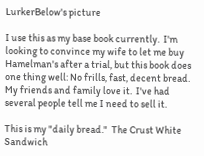LurkerBelow's picture

I use this as my base book currently.  I'm looking to convince my wife to let me buy Hamelman's after a trial, but this book does one thing well: No frills, fast, decent bread.  My friends and family love it.  I've had several people tell me I need to sell it.

This is my "daily bread."  The Crust White Sandwich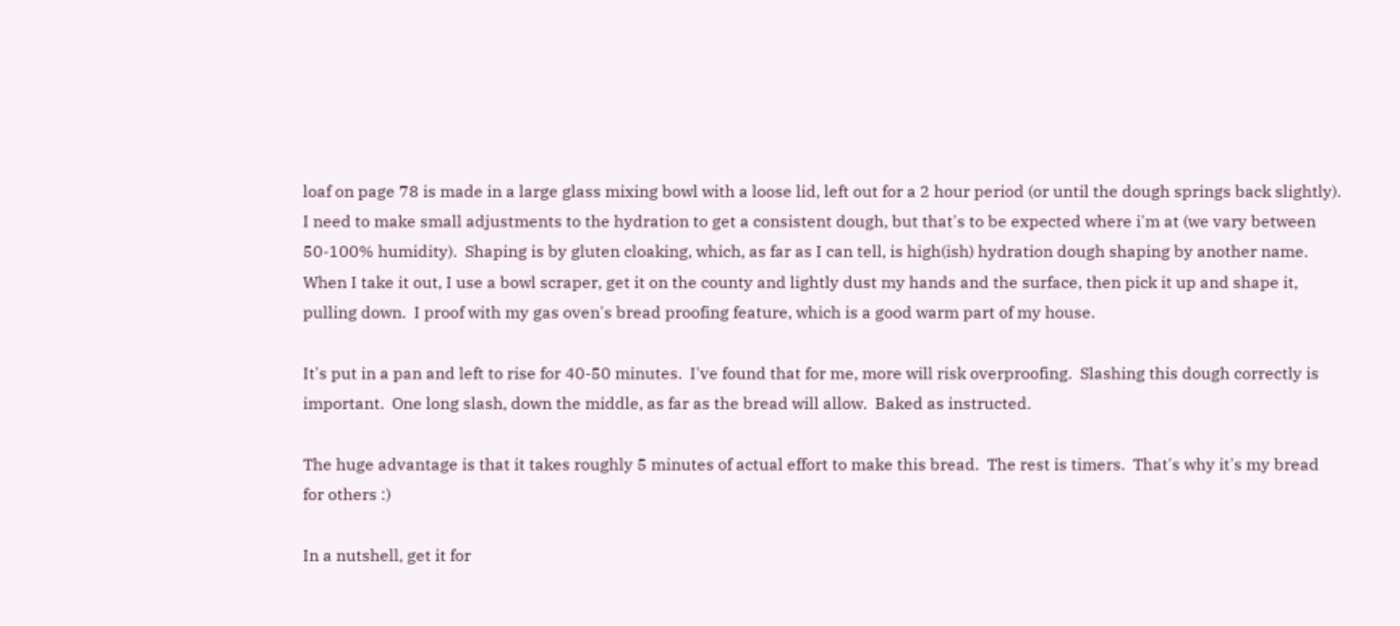loaf on page 78 is made in a large glass mixing bowl with a loose lid, left out for a 2 hour period (or until the dough springs back slightly).  I need to make small adjustments to the hydration to get a consistent dough, but that's to be expected where i'm at (we vary between 50-100% humidity).  Shaping is by gluten cloaking, which, as far as I can tell, is high(ish) hydration dough shaping by another name.  When I take it out, I use a bowl scraper, get it on the county and lightly dust my hands and the surface, then pick it up and shape it, pulling down.  I proof with my gas oven's bread proofing feature, which is a good warm part of my house.

It's put in a pan and left to rise for 40-50 minutes.  I've found that for me, more will risk overproofing.  Slashing this dough correctly is important.  One long slash, down the middle, as far as the bread will allow.  Baked as instructed.

The huge advantage is that it takes roughly 5 minutes of actual effort to make this bread.  The rest is timers.  That's why it's my bread for others :)

In a nutshell, get it for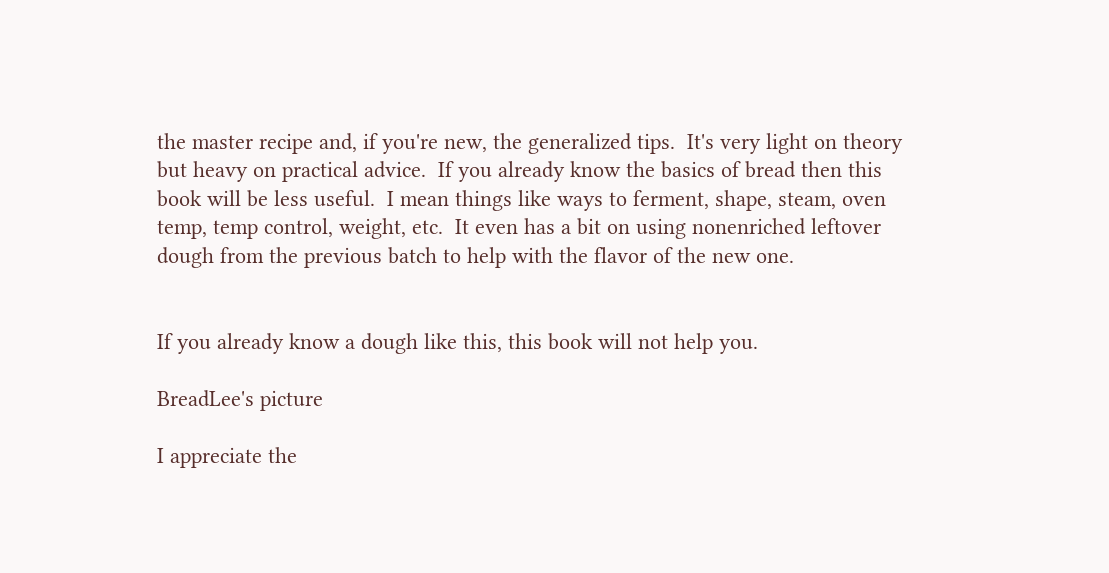the master recipe and, if you're new, the generalized tips.  It's very light on theory but heavy on practical advice.  If you already know the basics of bread then this book will be less useful.  I mean things like ways to ferment, shape, steam, oven temp, temp control, weight, etc.  It even has a bit on using nonenriched leftover dough from the previous batch to help with the flavor of the new one.


If you already know a dough like this, this book will not help you.

BreadLee's picture

I appreciate the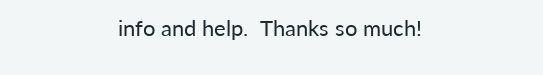info and help.  Thanks so much!